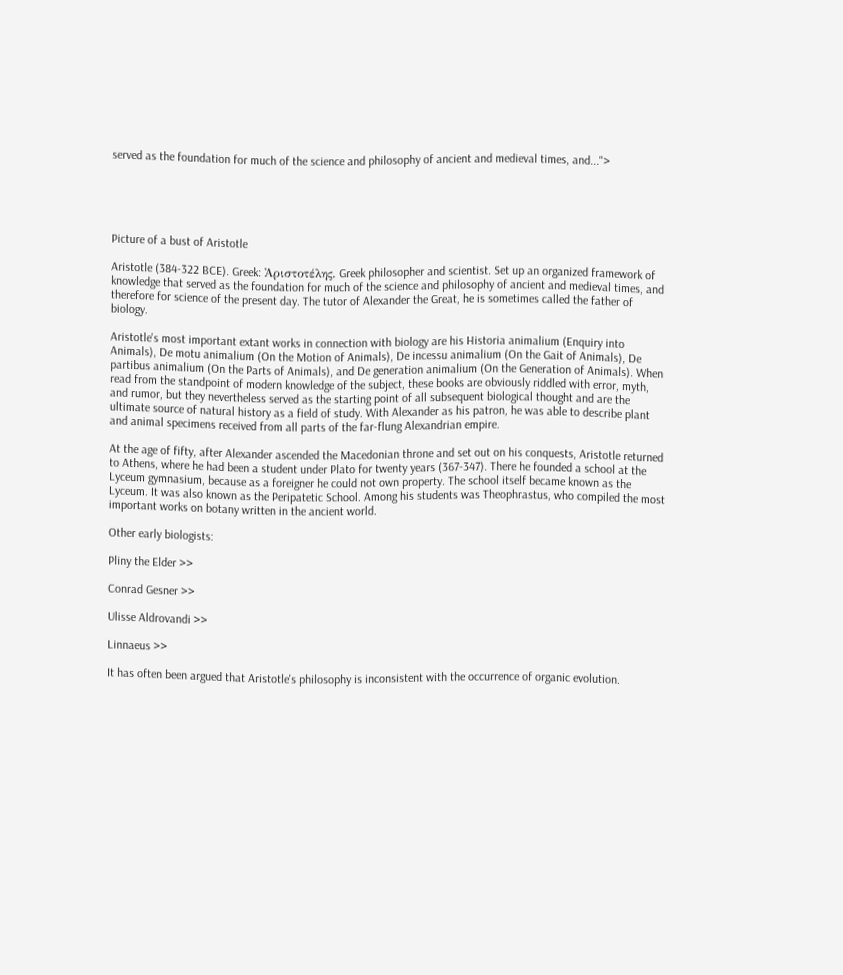served as the foundation for much of the science and philosophy of ancient and medieval times, and...">





Picture of a bust of Aristotle

Aristotle (384-322 BCE). Greek: Ἀριστοτέλης. Greek philosopher and scientist. Set up an organized framework of knowledge that served as the foundation for much of the science and philosophy of ancient and medieval times, and therefore for science of the present day. The tutor of Alexander the Great, he is sometimes called the father of biology.

Aristotle's most important extant works in connection with biology are his Historia animalium (Enquiry into Animals), De motu animalium (On the Motion of Animals), De incessu animalium (On the Gait of Animals), De partibus animalium (On the Parts of Animals), and De generation animalium (On the Generation of Animals). When read from the standpoint of modern knowledge of the subject, these books are obviously riddled with error, myth, and rumor, but they nevertheless served as the starting point of all subsequent biological thought and are the ultimate source of natural history as a field of study. With Alexander as his patron, he was able to describe plant and animal specimens received from all parts of the far-flung Alexandrian empire.

At the age of fifty, after Alexander ascended the Macedonian throne and set out on his conquests, Aristotle returned to Athens, where he had been a student under Plato for twenty years (367-347). There he founded a school at the Lyceum gymnasium, because as a foreigner he could not own property. The school itself became known as the Lyceum. It was also known as the Peripatetic School. Among his students was Theophrastus, who compiled the most important works on botany written in the ancient world.

Other early biologists:

Pliny the Elder >>

Conrad Gesner >>

Ulisse Aldrovandi >>

Linnaeus >>

It has often been argued that Aristotle's philosophy is inconsistent with the occurrence of organic evolution.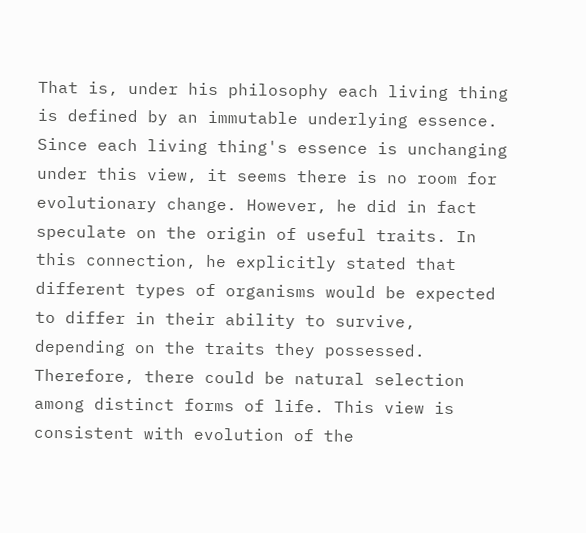That is, under his philosophy each living thing is defined by an immutable underlying essence. Since each living thing's essence is unchanging under this view, it seems there is no room for evolutionary change. However, he did in fact speculate on the origin of useful traits. In this connection, he explicitly stated that different types of organisms would be expected to differ in their ability to survive, depending on the traits they possessed. Therefore, there could be natural selection among distinct forms of life. This view is consistent with evolution of the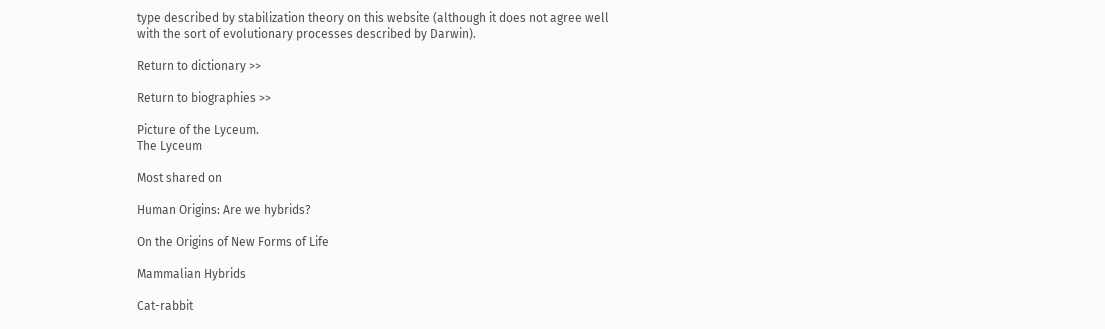type described by stabilization theory on this website (although it does not agree well with the sort of evolutionary processes described by Darwin).

Return to dictionary >>

Return to biographies >>

Picture of the Lyceum.
The Lyceum

Most shared on

Human Origins: Are we hybrids?

On the Origins of New Forms of Life

Mammalian Hybrids

Cat-rabbit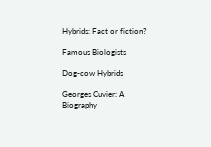Hybrids: Fact or fiction?

Famous Biologists

Dog-cow Hybrids

Georges Cuvier: A Biography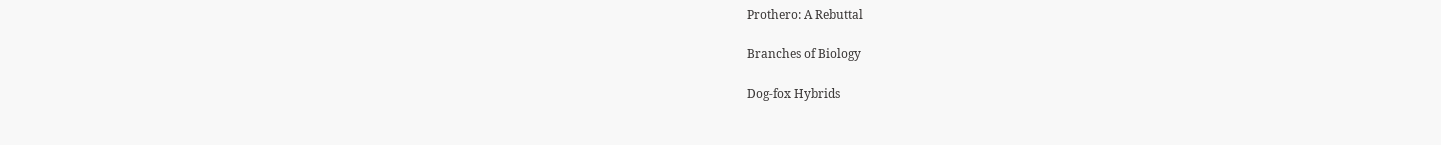Prothero: A Rebuttal

Branches of Biology

Dog-fox Hybrids